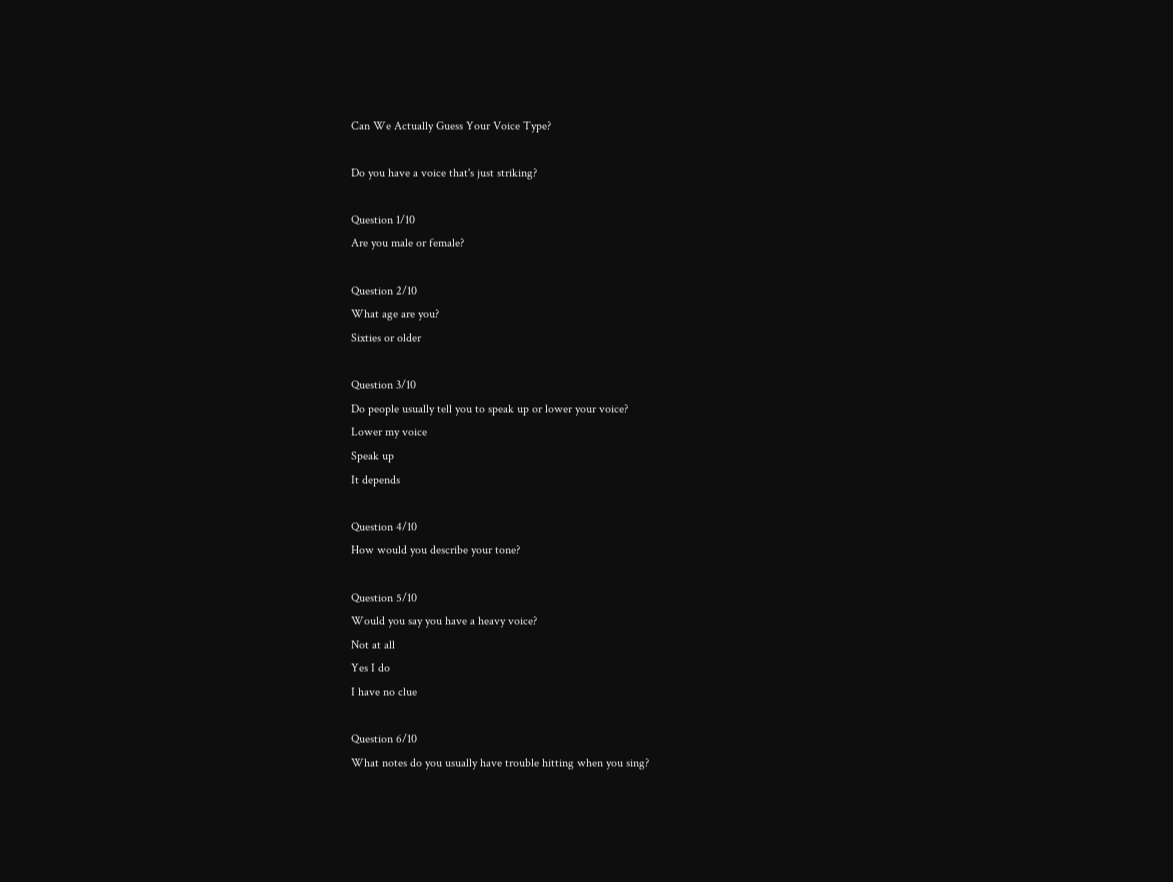Can We Actually Guess Your Voice Type?

Do you have a voice that's just striking?

Question 1/10
Are you male or female?

Question 2/10
What age are you?
Sixties or older

Question 3/10
Do people usually tell you to speak up or lower your voice?
Lower my voice
Speak up
It depends

Question 4/10
How would you describe your tone?

Question 5/10
Would you say you have a heavy voice?
Not at all
Yes I do
I have no clue

Question 6/10
What notes do you usually have trouble hitting when you sing?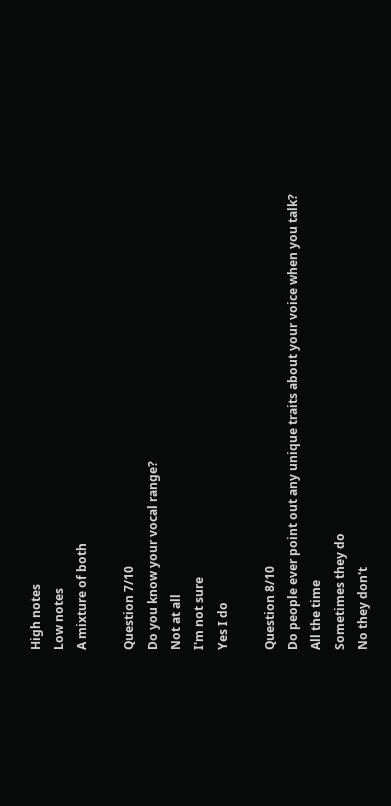High notes
Low notes
A mixture of both

Question 7/10
Do you know your vocal range?
Not at all
I'm not sure
Yes I do

Question 8/10
Do people ever point out any unique traits about your voice when you talk?
All the time
Sometimes they do
No they don't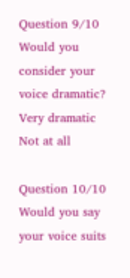Question 9/10
Would you consider your voice dramatic?
Very dramatic
Not at all

Question 10/10
Would you say your voice suits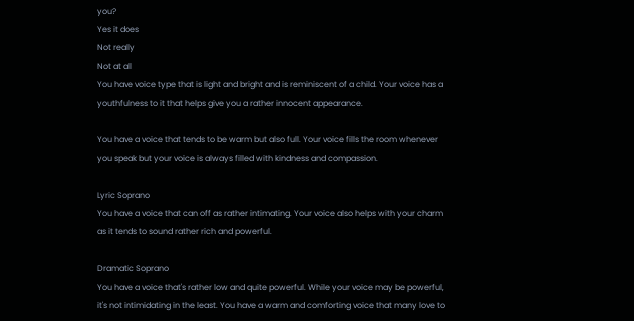you?
Yes it does
Not really
Not at all
You have voice type that is light and bright and is reminiscent of a child. Your voice has a youthfulness to it that helps give you a rather innocent appearance.

You have a voice that tends to be warm but also full. Your voice fills the room whenever you speak but your voice is always filled with kindness and compassion.

Lyric Soprano
You have a voice that can off as rather intimating. Your voice also helps with your charm as it tends to sound rather rich and powerful.

Dramatic Soprano
You have a voice that's rather low and quite powerful. While your voice may be powerful, it's not intimidating in the least. You have a warm and comforting voice that many love to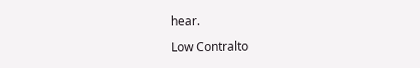hear.

Low Contralto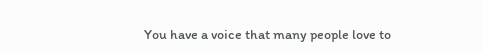You have a voice that many people love to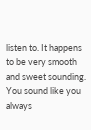listen to. It happens to be very smooth and sweet sounding. You sound like you always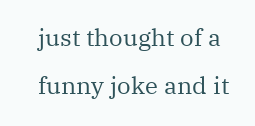just thought of a funny joke and it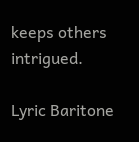keeps others intrigued.

Lyric Baritone